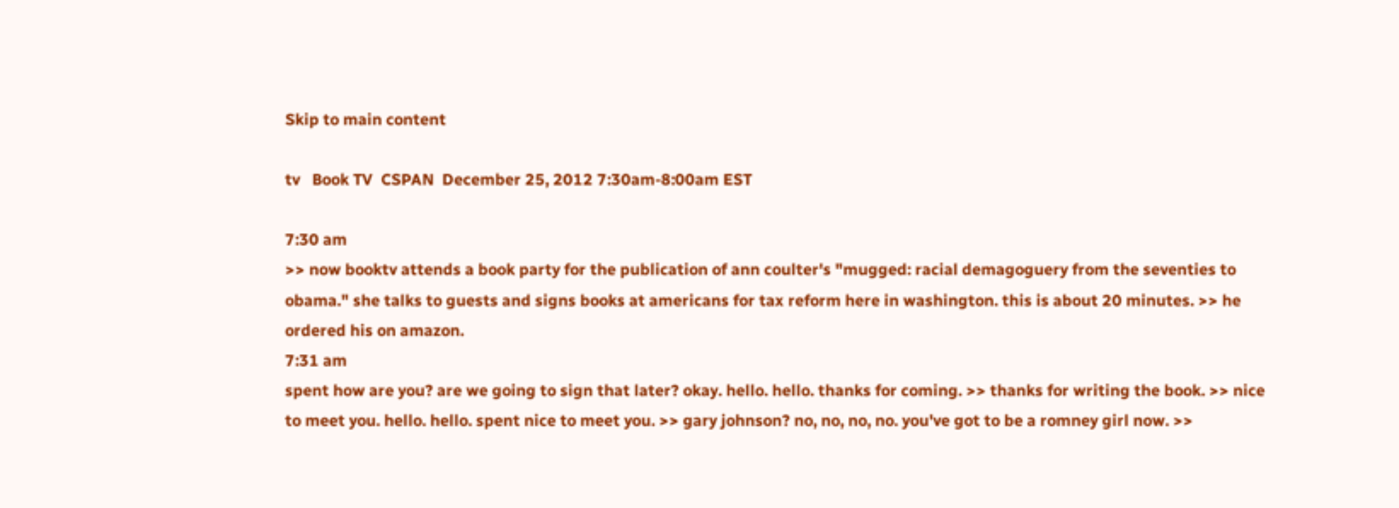Skip to main content

tv   Book TV  CSPAN  December 25, 2012 7:30am-8:00am EST

7:30 am
>> now booktv attends a book party for the publication of ann coulter's "mugged: racial demagoguery from the seventies to obama." she talks to guests and signs books at americans for tax reform here in washington. this is about 20 minutes. >> he ordered his on amazon.
7:31 am
spent how are you? are we going to sign that later? okay. hello. hello. thanks for coming. >> thanks for writing the book. >> nice to meet you. hello. hello. spent nice to meet you. >> gary johnson? no, no, no, no. you've got to be a romney girl now. >>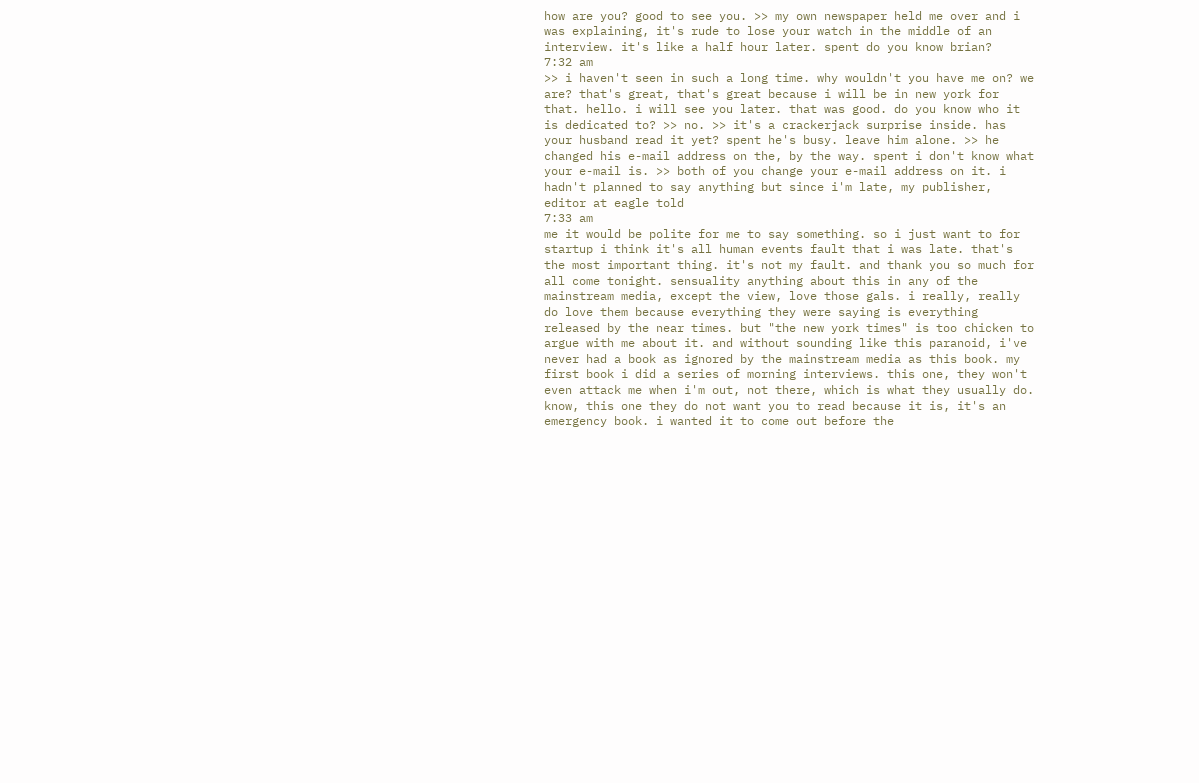how are you? good to see you. >> my own newspaper held me over and i was explaining, it's rude to lose your watch in the middle of an interview. it's like a half hour later. spent do you know brian?
7:32 am
>> i haven't seen in such a long time. why wouldn't you have me on? we are? that's great, that's great because i will be in new york for that. hello. i will see you later. that was good. do you know who it is dedicated to? >> no. >> it's a crackerjack surprise inside. has your husband read it yet? spent he's busy. leave him alone. >> he changed his e-mail address on the, by the way. spent i don't know what your e-mail is. >> both of you change your e-mail address on it. i hadn't planned to say anything but since i'm late, my publisher, editor at eagle told
7:33 am
me it would be polite for me to say something. so i just want to for startup i think it's all human events fault that i was late. that's the most important thing. it's not my fault. and thank you so much for all come tonight. sensuality anything about this in any of the mainstream media, except the view, love those gals. i really, really do love them because everything they were saying is everything released by the near times. but "the new york times" is too chicken to argue with me about it. and without sounding like this paranoid, i've never had a book as ignored by the mainstream media as this book. my first book i did a series of morning interviews. this one, they won't even attack me when i'm out, not there, which is what they usually do. know, this one they do not want you to read because it is, it's an emergency book. i wanted it to come out before the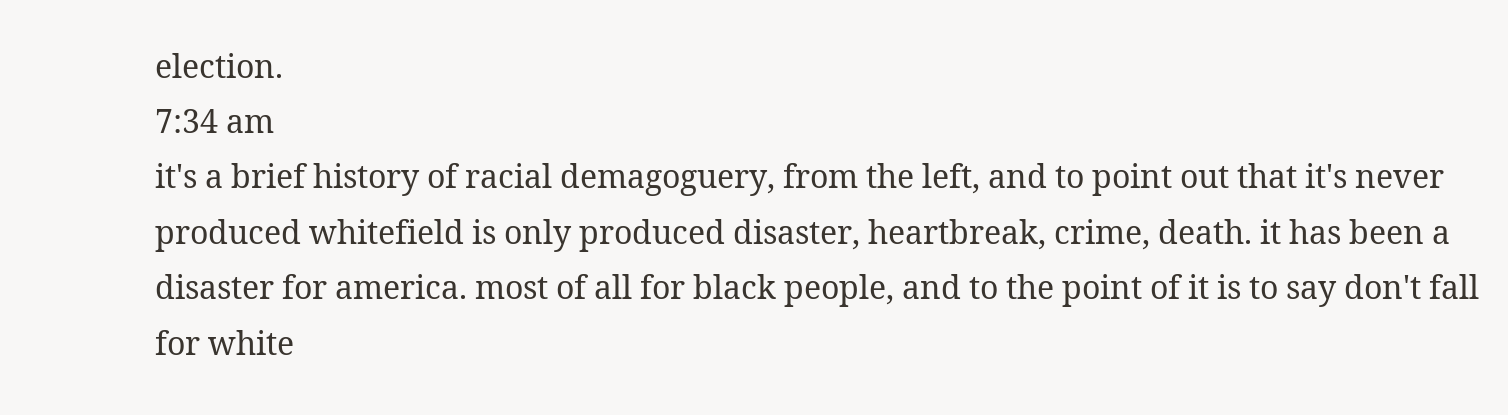election.
7:34 am
it's a brief history of racial demagoguery, from the left, and to point out that it's never produced whitefield is only produced disaster, heartbreak, crime, death. it has been a disaster for america. most of all for black people, and to the point of it is to say don't fall for white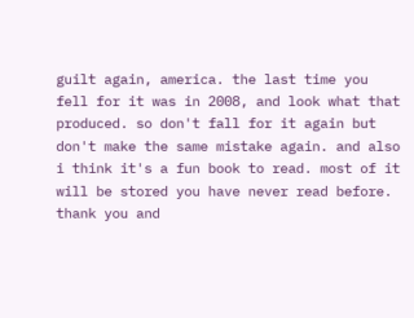guilt again, america. the last time you fell for it was in 2008, and look what that produced. so don't fall for it again but don't make the same mistake again. and also i think it's a fun book to read. most of it will be stored you have never read before. thank you and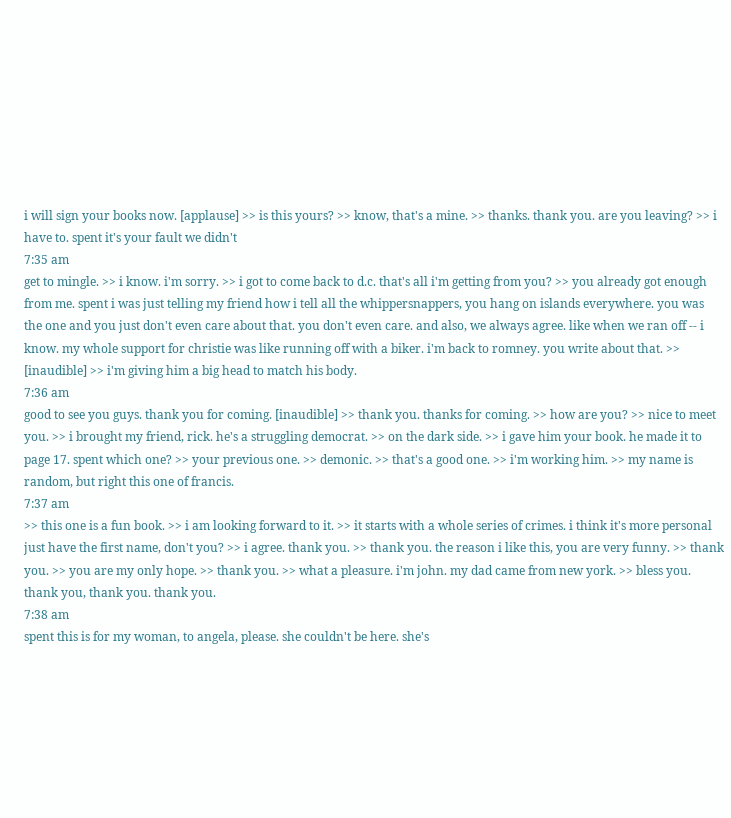i will sign your books now. [applause] >> is this yours? >> know, that's a mine. >> thanks. thank you. are you leaving? >> i have to. spent it's your fault we didn't
7:35 am
get to mingle. >> i know. i'm sorry. >> i got to come back to d.c. that's all i'm getting from you? >> you already got enough from me. spent i was just telling my friend how i tell all the whippersnappers, you hang on islands everywhere. you was the one and you just don't even care about that. you don't even care. and also, we always agree. like when we ran off -- i know. my whole support for christie was like running off with a biker. i'm back to romney. you write about that. >> [inaudible] >> i'm giving him a big head to match his body.
7:36 am
good to see you guys. thank you for coming. [inaudible] >> thank you. thanks for coming. >> how are you? >> nice to meet you. >> i brought my friend, rick. he's a struggling democrat. >> on the dark side. >> i gave him your book. he made it to page 17. spent which one? >> your previous one. >> demonic. >> that's a good one. >> i'm working him. >> my name is random, but right this one of francis.
7:37 am
>> this one is a fun book. >> i am looking forward to it. >> it starts with a whole series of crimes. i think it's more personal just have the first name, don't you? >> i agree. thank you. >> thank you. the reason i like this, you are very funny. >> thank you. >> you are my only hope. >> thank you. >> what a pleasure. i'm john. my dad came from new york. >> bless you. thank you, thank you. thank you.
7:38 am
spent this is for my woman, to angela, please. she couldn't be here. she's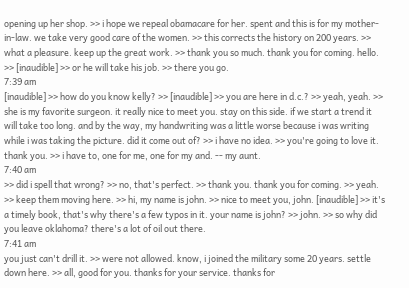opening up her shop. >> i hope we repeal obamacare for her. spent and this is for my mother-in-law. we take very good care of the women. >> this corrects the history on 200 years. >> what a pleasure. keep up the great work. >> thank you so much. thank you for coming. hello. >> [inaudible] >> or he will take his job. >> there you go.
7:39 am
[inaudible] >> how do you know kelly? >> [inaudible] >> you are here in d.c.? >> yeah, yeah. >> she is my favorite surgeon. it really nice to meet you. stay on this side. if we start a trend it will take too long. and by the way, my handwriting was a little worse because i was writing while i was taking the picture. did it come out of? >> i have no idea. >> you're going to love it. thank you. >> i have to, one for me, one for my and. -- my aunt.
7:40 am
>> did i spell that wrong? >> no, that's perfect. >> thank you. thank you for coming. >> yeah. >> keep them moving here. >> hi, my name is john. >> nice to meet you, john. [inaudible] >> it's a timely book, that's why there's a few typos in it. your name is john? >> john. >> so why did you leave oklahoma? there's a lot of oil out there.
7:41 am
you just can't drill it. >> were not allowed. know, i joined the military some 20 years. settle down here. >> all, good for you. thanks for your service. thanks for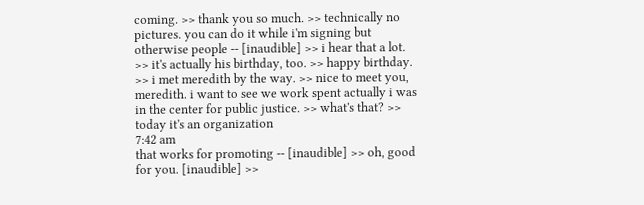coming. >> thank you so much. >> technically no pictures. you can do it while i'm signing but otherwise people -- [inaudible] >> i hear that a lot. >> it's actually his birthday, too. >> happy birthday. >> i met meredith by the way. >> nice to meet you, meredith. i want to see we work spent actually i was in the center for public justice. >> what's that? >> today it's an organization
7:42 am
that works for promoting -- [inaudible] >> oh, good for you. [inaudible] >>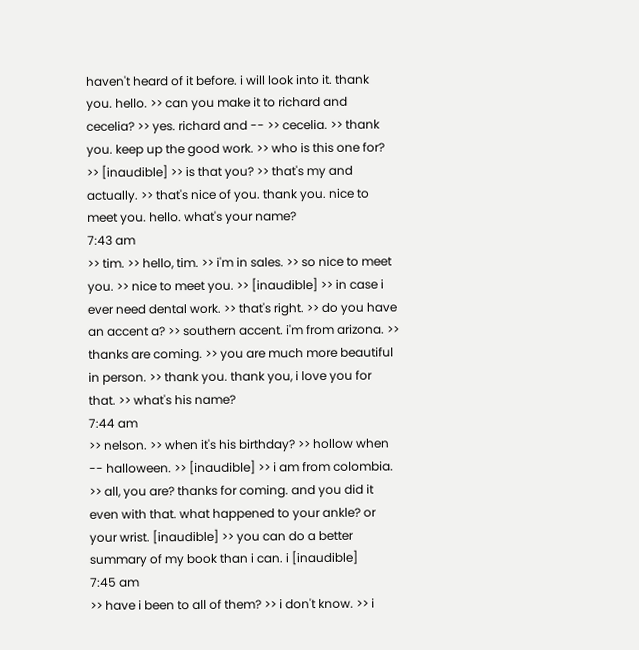haven't heard of it before. i will look into it. thank you. hello. >> can you make it to richard and cecelia? >> yes. richard and -- >> cecelia. >> thank you. keep up the good work. >> who is this one for? >> [inaudible] >> is that you? >> that's my and actually. >> that's nice of you. thank you. nice to meet you. hello. what's your name?
7:43 am
>> tim. >> hello, tim. >> i'm in sales. >> so nice to meet you. >> nice to meet you. >> [inaudible] >> in case i ever need dental work. >> that's right. >> do you have an accent a? >> southern accent. i'm from arizona. >> thanks are coming. >> you are much more beautiful in person. >> thank you. thank you, i love you for that. >> what's his name?
7:44 am
>> nelson. >> when it's his birthday? >> hollow when -- halloween. >> [inaudible] >> i am from colombia. >> all, you are? thanks for coming. and you did it even with that. what happened to your ankle? or your wrist. [inaudible] >> you can do a better summary of my book than i can. i [inaudible]
7:45 am
>> have i been to all of them? >> i don't know. >> i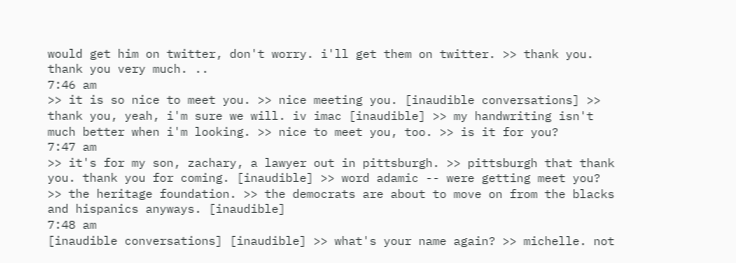would get him on twitter, don't worry. i'll get them on twitter. >> thank you. thank you very much. ..
7:46 am
>> it is so nice to meet you. >> nice meeting you. [inaudible conversations] >> thank you, yeah, i'm sure we will. iv imac [inaudible] >> my handwriting isn't much better when i'm looking. >> nice to meet you, too. >> is it for you?
7:47 am
>> it's for my son, zachary, a lawyer out in pittsburgh. >> pittsburgh that thank you. thank you for coming. [inaudible] >> word adamic -- were getting meet you? >> the heritage foundation. >> the democrats are about to move on from the blacks and hispanics anyways. [inaudible]
7:48 am
[inaudible conversations] [inaudible] >> what's your name again? >> michelle. not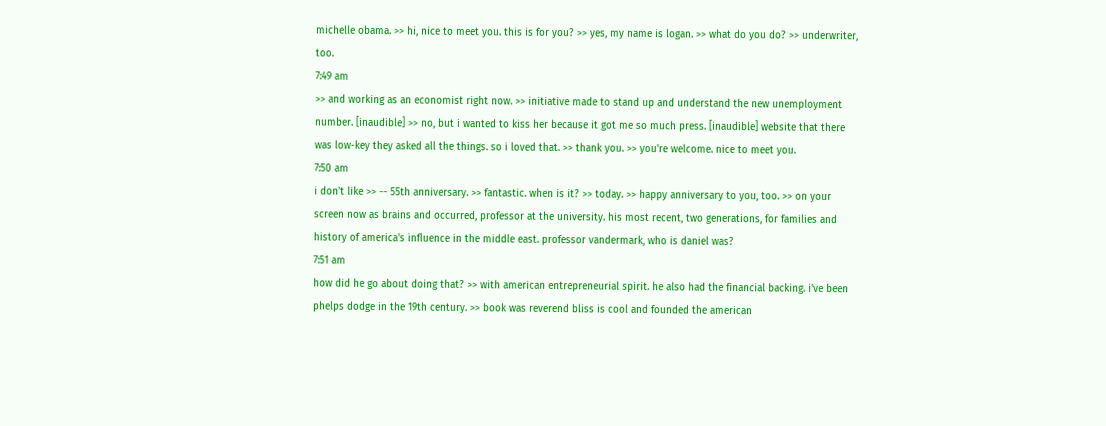michelle obama. >> hi, nice to meet you. this is for you? >> yes, my name is logan. >> what do you do? >> underwriter, too.
7:49 am
>> and working as an economist right now. >> initiative made to stand up and understand the new unemployment number. [inaudible] >> no, but i wanted to kiss her because it got me so much press. [inaudible] website that there was low-key they asked all the things. so i loved that. >> thank you. >> you're welcome. nice to meet you.
7:50 am
i don't like >> -- 55th anniversary. >> fantastic. when is it? >> today. >> happy anniversary to you, too. >> on your screen now as brains and occurred, professor at the university. his most recent, two generations, for families and history of america's influence in the middle east. professor vandermark, who is daniel was?
7:51 am
how did he go about doing that? >> with american entrepreneurial spirit. he also had the financial backing. i've been phelps dodge in the 19th century. >> book was reverend bliss is cool and founded the american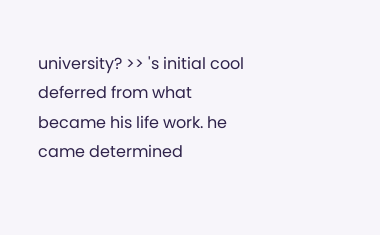university? >> 's initial cool deferred from what became his life work. he came determined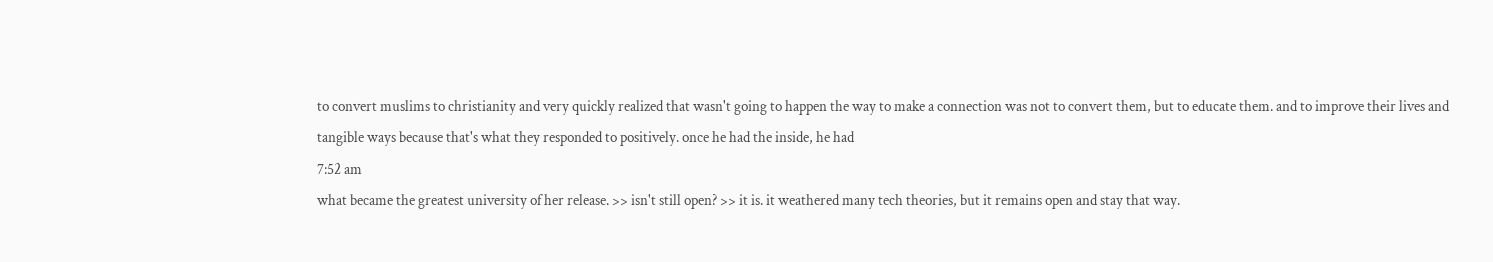to convert muslims to christianity and very quickly realized that wasn't going to happen the way to make a connection was not to convert them, but to educate them. and to improve their lives and tangible ways because that's what they responded to positively. once he had the inside, he had
7:52 am
what became the greatest university of her release. >> isn't still open? >> it is. it weathered many tech theories, but it remains open and stay that way.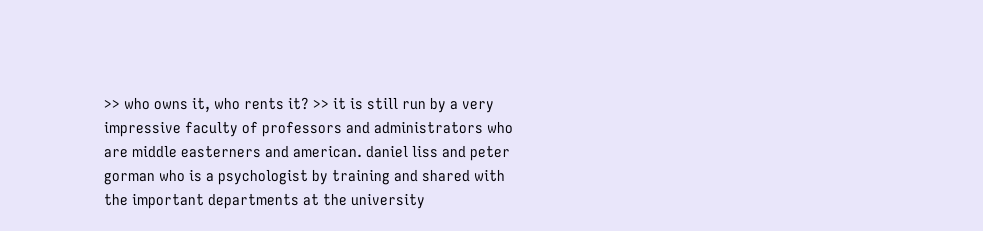>> who owns it, who rents it? >> it is still run by a very impressive faculty of professors and administrators who are middle easterners and american. daniel liss and peter gorman who is a psychologist by training and shared with the important departments at the university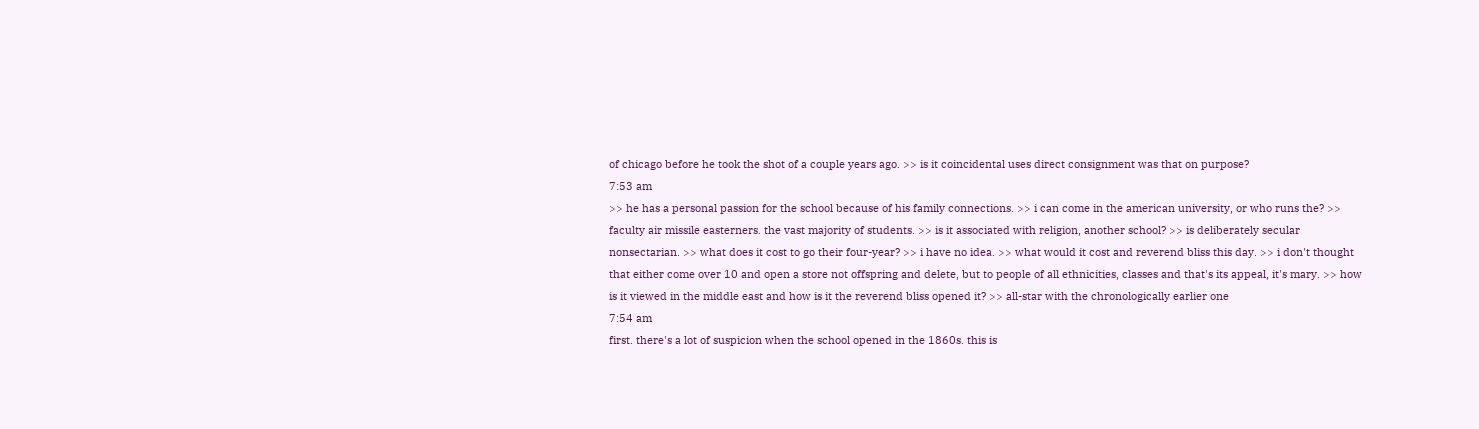of chicago before he took the shot of a couple years ago. >> is it coincidental uses direct consignment was that on purpose?
7:53 am
>> he has a personal passion for the school because of his family connections. >> i can come in the american university, or who runs the? >> faculty air missile easterners. the vast majority of students. >> is it associated with religion, another school? >> is deliberately secular nonsectarian. >> what does it cost to go their four-year? >> i have no idea. >> what would it cost and reverend bliss this day. >> i don't thought that either come over 10 and open a store not offspring and delete, but to people of all ethnicities, classes and that's its appeal, it's mary. >> how is it viewed in the middle east and how is it the reverend bliss opened it? >> all-star with the chronologically earlier one
7:54 am
first. there's a lot of suspicion when the school opened in the 1860s. this is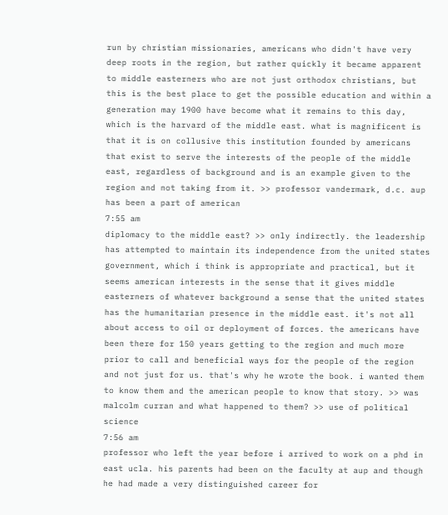run by christian missionaries, americans who didn't have very deep roots in the region, but rather quickly it became apparent to middle easterners who are not just orthodox christians, but this is the best place to get the possible education and within a generation may 1900 have become what it remains to this day, which is the harvard of the middle east. what is magnificent is that it is on collusive this institution founded by americans that exist to serve the interests of the people of the middle east, regardless of background and is an example given to the region and not taking from it. >> professor vandermark, d.c. aup has been a part of american
7:55 am
diplomacy to the middle east? >> only indirectly. the leadership has attempted to maintain its independence from the united states government, which i think is appropriate and practical, but it seems american interests in the sense that it gives middle easterners of whatever background a sense that the united states has the humanitarian presence in the middle east. it's not all about access to oil or deployment of forces. the americans have been there for 150 years getting to the region and much more prior to call and beneficial ways for the people of the region and not just for us. that's why he wrote the book. i wanted them to know them and the american people to know that story. >> was malcolm curran and what happened to them? >> use of political science
7:56 am
professor who left the year before i arrived to work on a phd in east ucla. his parents had been on the faculty at aup and though he had made a very distinguished career for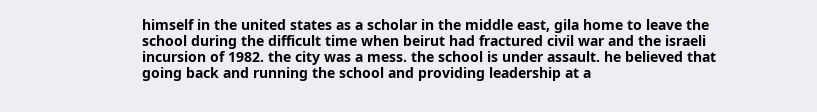himself in the united states as a scholar in the middle east, gila home to leave the school during the difficult time when beirut had fractured civil war and the israeli incursion of 1982. the city was a mess. the school is under assault. he believed that going back and running the school and providing leadership at a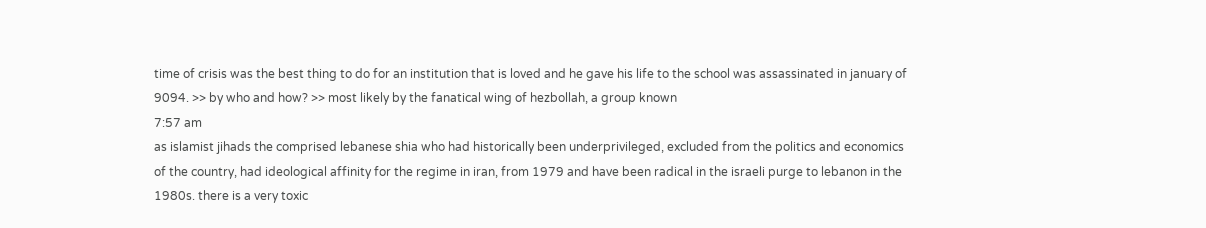time of crisis was the best thing to do for an institution that is loved and he gave his life to the school was assassinated in january of 9094. >> by who and how? >> most likely by the fanatical wing of hezbollah, a group known
7:57 am
as islamist jihads the comprised lebanese shia who had historically been underprivileged, excluded from the politics and economics of the country, had ideological affinity for the regime in iran, from 1979 and have been radical in the israeli purge to lebanon in the 1980s. there is a very toxic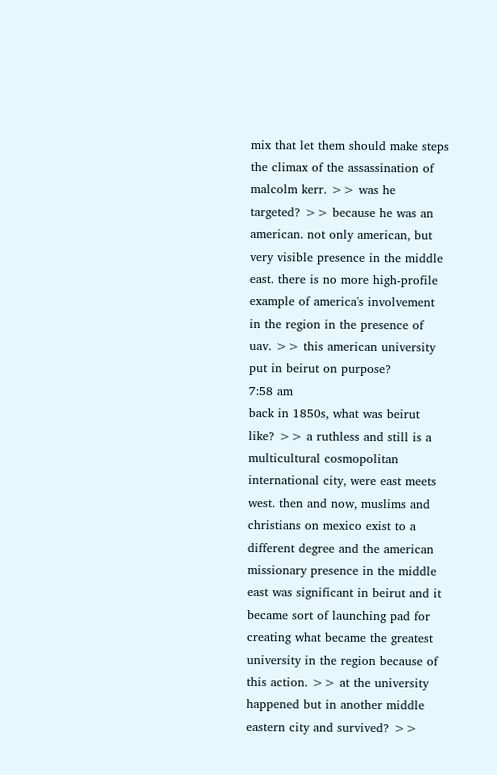mix that let them should make steps the climax of the assassination of malcolm kerr. >> was he targeted? >> because he was an american. not only american, but very visible presence in the middle east. there is no more high-profile example of america's involvement in the region in the presence of uav. >> this american university put in beirut on purpose?
7:58 am
back in 1850s, what was beirut like? >> a ruthless and still is a multicultural cosmopolitan international city, were east meets west. then and now, muslims and christians on mexico exist to a different degree and the american missionary presence in the middle east was significant in beirut and it became sort of launching pad for creating what became the greatest university in the region because of this action. >> at the university happened but in another middle eastern city and survived? >>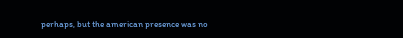perhaps, but the american presence was no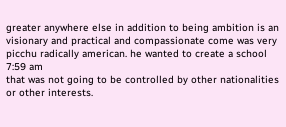greater anywhere else in addition to being ambition is an visionary and practical and compassionate come was very picchu radically american. he wanted to create a school
7:59 am
that was not going to be controlled by other nationalities or other interests.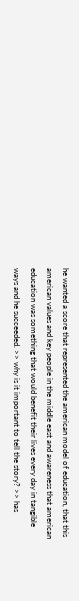he wanted a score that represented the american model of education, that this american values and key people in the middle east and awareness that american education was something that would benefit their lives every day in tangible ways and he succeeded. >> why is it important to tell the story? >> has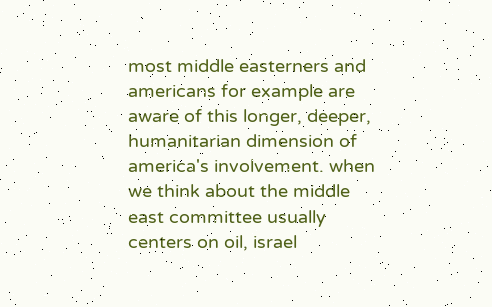most middle easterners and americans for example are aware of this longer, deeper, humanitarian dimension of america's involvement. when we think about the middle east committee usually centers on oil, israel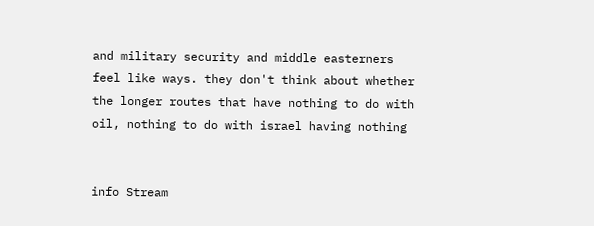and military security and middle easterners feel like ways. they don't think about whether the longer routes that have nothing to do with oil, nothing to do with israel having nothing


info Stream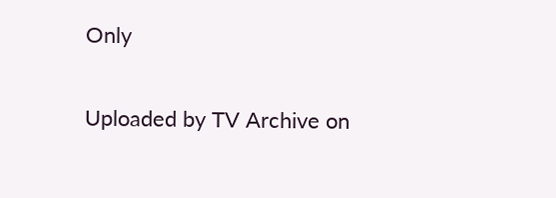Only

Uploaded by TV Archive on